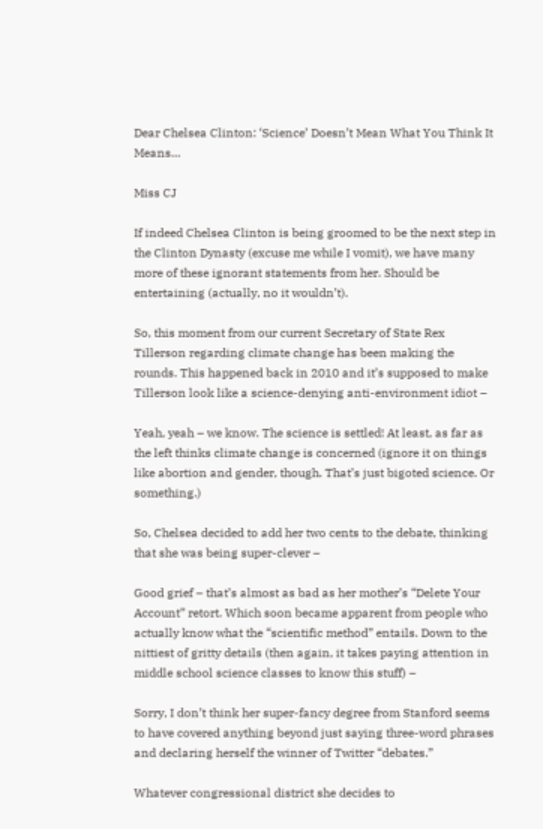Dear Chelsea Clinton: ‘Science’ Doesn’t Mean What You Think It Means…

Miss CJ

If indeed Chelsea Clinton is being groomed to be the next step in the Clinton Dynasty (excuse me while I vomit), we have many more of these ignorant statements from her. Should be entertaining (actually, no it wouldn’t).

So, this moment from our current Secretary of State Rex Tillerson regarding climate change has been making the rounds. This happened back in 2010 and it’s supposed to make Tillerson look like a science-denying anti-environment idiot –

Yeah, yeah – we know. The science is settled! At least, as far as the left thinks climate change is concerned (ignore it on things like abortion and gender, though. That’s just bigoted science. Or something.)

So, Chelsea decided to add her two cents to the debate, thinking that she was being super-clever –

Good grief – that’s almost as bad as her mother’s “Delete Your Account” retort. Which soon became apparent from people who actually know what the “scientific method” entails. Down to the nittiest of gritty details (then again, it takes paying attention in middle school science classes to know this stuff) –

Sorry, I don’t think her super-fancy degree from Stanford seems to have covered anything beyond just saying three-word phrases and declaring herself the winner of Twitter “debates.”

Whatever congressional district she decides to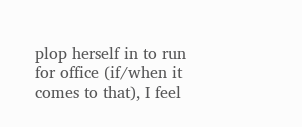plop herself in to run for office (if/when it comes to that), I feel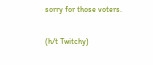sorry for those voters.

(h/t Twitchy)